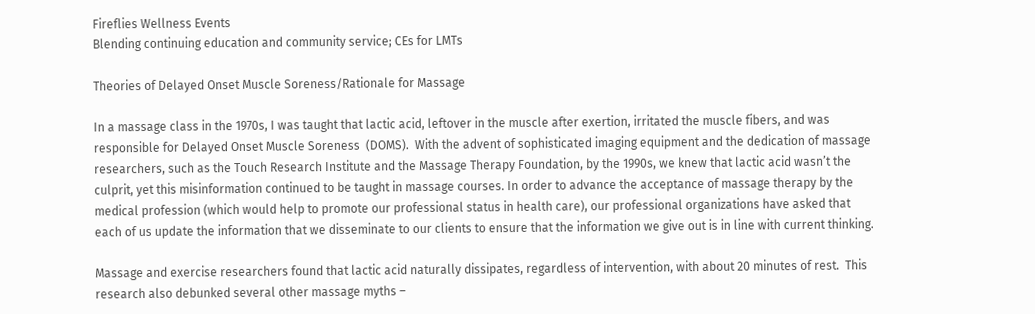Fireflies Wellness Events
Blending continuing education and community service; CEs for LMTs

Theories of Delayed Onset Muscle Soreness/Rationale for Massage

In a massage class in the 1970s, I was taught that lactic acid, leftover in the muscle after exertion, irritated the muscle fibers, and was responsible for Delayed Onset Muscle Soreness  (DOMS).  With the advent of sophisticated imaging equipment and the dedication of massage researchers, such as the Touch Research Institute and the Massage Therapy Foundation, by the 1990s, we knew that lactic acid wasn’t the culprit, yet this misinformation continued to be taught in massage courses. In order to advance the acceptance of massage therapy by the medical profession (which would help to promote our professional status in health care), our professional organizations have asked that each of us update the information that we disseminate to our clients to ensure that the information we give out is in line with current thinking.

Massage and exercise researchers found that lactic acid naturally dissipates, regardless of intervention, with about 20 minutes of rest.  This research also debunked several other massage myths –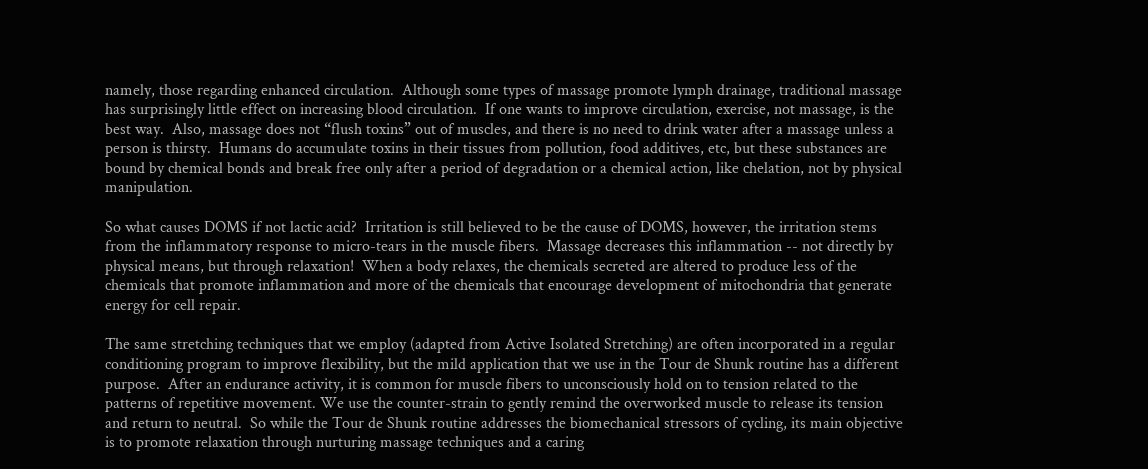namely, those regarding enhanced circulation.  Although some types of massage promote lymph drainage, traditional massage has surprisingly little effect on increasing blood circulation.  If one wants to improve circulation, exercise, not massage, is the best way.  Also, massage does not “flush toxins” out of muscles, and there is no need to drink water after a massage unless a person is thirsty.  Humans do accumulate toxins in their tissues from pollution, food additives, etc, but these substances are bound by chemical bonds and break free only after a period of degradation or a chemical action, like chelation, not by physical manipulation.

So what causes DOMS if not lactic acid?  Irritation is still believed to be the cause of DOMS, however, the irritation stems from the inflammatory response to micro-tears in the muscle fibers.  Massage decreases this inflammation -- not directly by physical means, but through relaxation!  When a body relaxes, the chemicals secreted are altered to produce less of the chemicals that promote inflammation and more of the chemicals that encourage development of mitochondria that generate energy for cell repair.

The same stretching techniques that we employ (adapted from Active Isolated Stretching) are often incorporated in a regular conditioning program to improve flexibility, but the mild application that we use in the Tour de Shunk routine has a different purpose.  After an endurance activity, it is common for muscle fibers to unconsciously hold on to tension related to the patterns of repetitive movement. We use the counter-strain to gently remind the overworked muscle to release its tension and return to neutral.  So while the Tour de Shunk routine addresses the biomechanical stressors of cycling, its main objective is to promote relaxation through nurturing massage techniques and a caring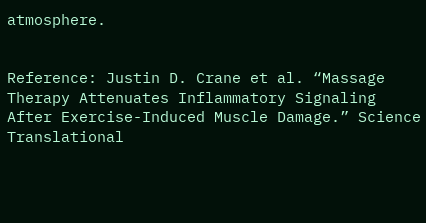atmosphere.


Reference: Justin D. Crane et al. “Massage Therapy Attenuates Inflammatory Signaling After Exercise-Induced Muscle Damage.” Science Translational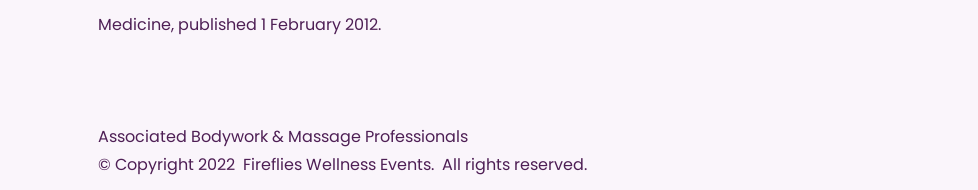Medicine, published 1 February 2012.



Associated Bodywork & Massage Professionals
© Copyright 2022  Fireflies Wellness Events.  All rights reserved.